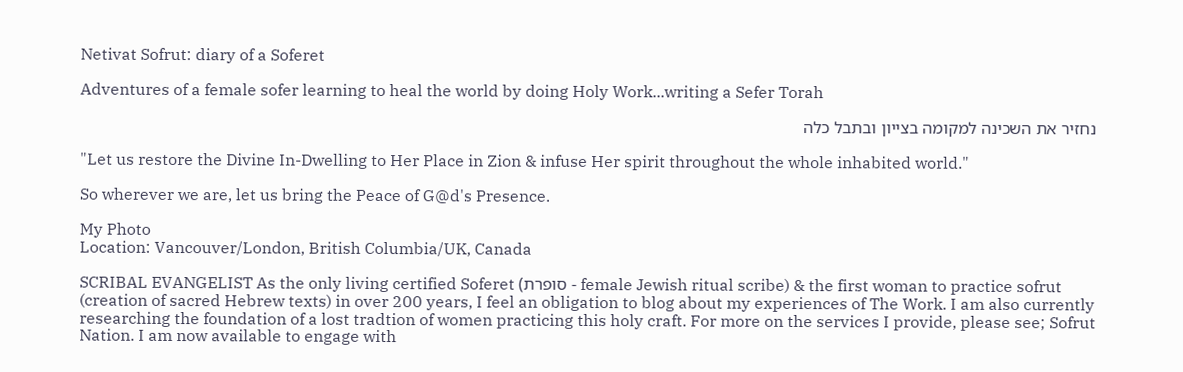Netivat Sofrut: diary of a Soferet

Adventures of a female sofer learning to heal the world by doing Holy Work...writing a Sefer Torah

נחזיר את השכינה למקומה בצייון ובתבל כלה

"Let us restore the Divine In-Dwelling to Her Place in Zion & infuse Her spirit throughout the whole inhabited world."

So wherever we are, let us bring the Peace of G@d's Presence.

My Photo
Location: Vancouver/London, British Columbia/UK, Canada

SCRIBAL EVANGELIST As the only living certified Soferet (סופרת - female Jewish ritual scribe) & the first woman to practice sofrut (creation of sacred Hebrew texts) in over 200 years, I feel an obligation to blog about my experiences of The Work. I am also currently researching the foundation of a lost tradtion of women practicing this holy craft. For more on the services I provide, please see; Sofrut Nation. I am now available to engage with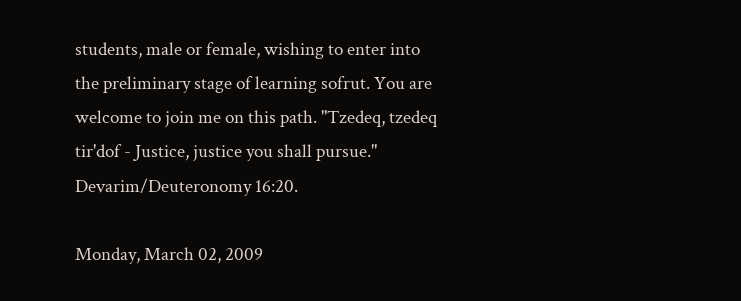students, male or female, wishing to enter into the preliminary stage of learning sofrut. You are welcome to join me on this path. "Tzedeq, tzedeq tir'dof - Justice, justice you shall pursue." Devarim/Deuteronomy 16:20.

Monday, March 02, 2009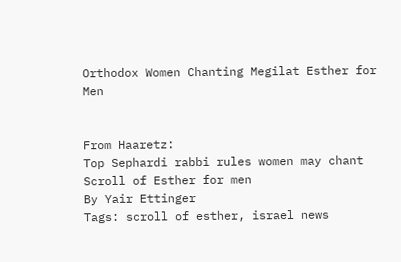Orthodox Women Chanting Megilat Esther for Men


From Haaretz:
Top Sephardi rabbi rules women may chant Scroll of Esther for men
By Yair Ettinger
Tags: scroll of esther, israel news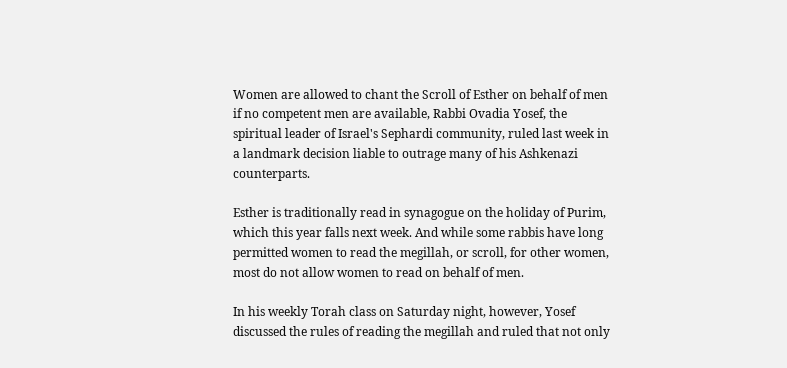Women are allowed to chant the Scroll of Esther on behalf of men if no competent men are available, Rabbi Ovadia Yosef, the spiritual leader of Israel's Sephardi community, ruled last week in a landmark decision liable to outrage many of his Ashkenazi counterparts.

Esther is traditionally read in synagogue on the holiday of Purim, which this year falls next week. And while some rabbis have long permitted women to read the megillah, or scroll, for other women, most do not allow women to read on behalf of men.

In his weekly Torah class on Saturday night, however, Yosef discussed the rules of reading the megillah and ruled that not only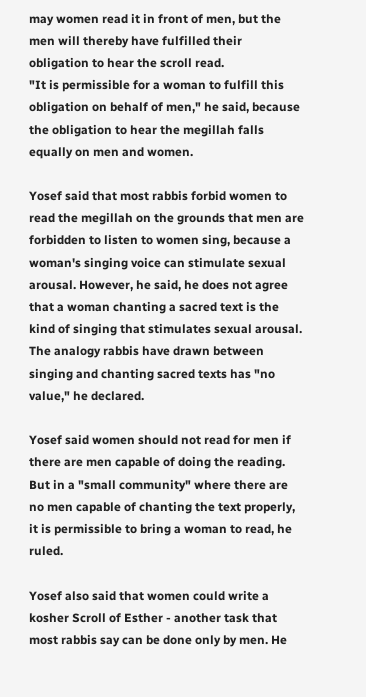may women read it in front of men, but the men will thereby have fulfilled their obligation to hear the scroll read.
"It is permissible for a woman to fulfill this obligation on behalf of men," he said, because the obligation to hear the megillah falls equally on men and women.

Yosef said that most rabbis forbid women to read the megillah on the grounds that men are forbidden to listen to women sing, because a woman's singing voice can stimulate sexual arousal. However, he said, he does not agree that a woman chanting a sacred text is the kind of singing that stimulates sexual arousal. The analogy rabbis have drawn between singing and chanting sacred texts has "no value," he declared.

Yosef said women should not read for men if there are men capable of doing the reading. But in a "small community" where there are no men capable of chanting the text properly, it is permissible to bring a woman to read, he ruled.

Yosef also said that women could write a kosher Scroll of Esther - another task that most rabbis say can be done only by men. He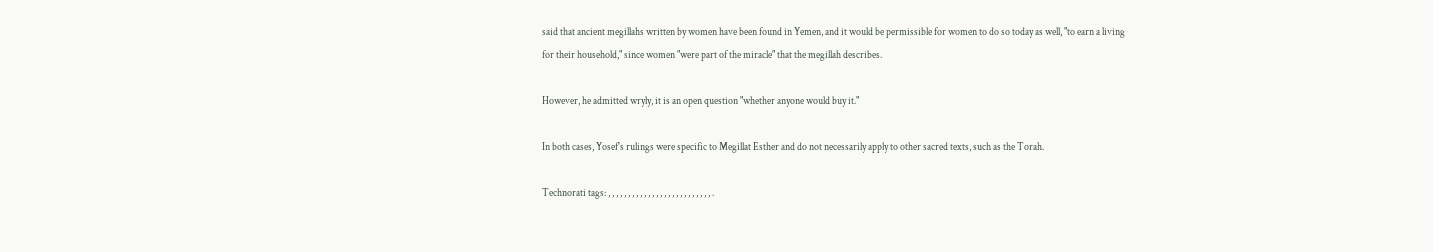said that ancient megillahs written by women have been found in Yemen, and it would be permissible for women to do so today as well, "to earn a living for their household," since women "were part of the miracle" that the megillah describes.

However, he admitted wryly, it is an open question "whether anyone would buy it."

In both cases, Yosef's rulings were specific to Megillat Esther and do not necessarily apply to other sacred texts, such as the Torah.

Technorati tags: , , , , , , , , , , , , , , , , , , , , , , , , , , .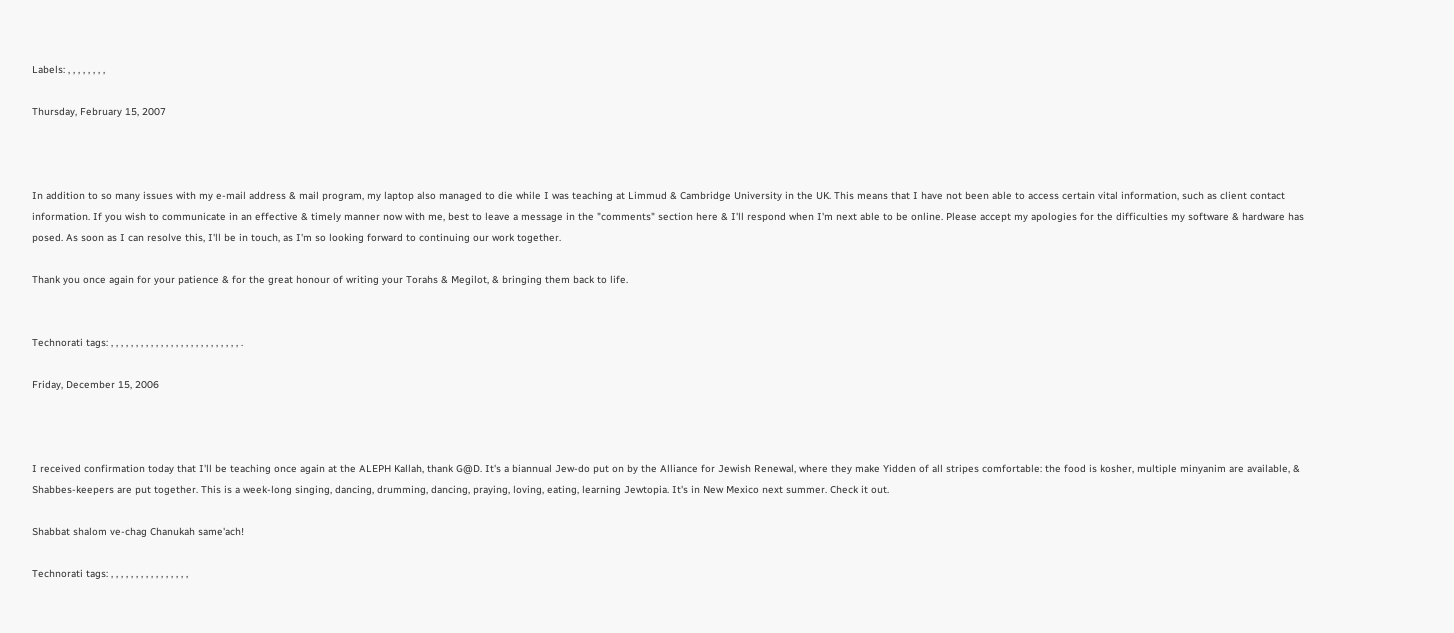Labels: , , , , , , , ,

Thursday, February 15, 2007



In addition to so many issues with my e-mail address & mail program, my laptop also managed to die while I was teaching at Limmud & Cambridge University in the UK. This means that I have not been able to access certain vital information, such as client contact information. If you wish to communicate in an effective & timely manner now with me, best to leave a message in the "comments" section here & I'll respond when I'm next able to be online. Please accept my apologies for the difficulties my software & hardware has posed. As soon as I can resolve this, I'll be in touch, as I'm so looking forward to continuing our work together.

Thank you once again for your patience & for the great honour of writing your Torahs & Megilot, & bringing them back to life.


Technorati tags: , , , , , , , , , , , , , , , , , , , , , , , , , , .

Friday, December 15, 2006



I received confirmation today that I'll be teaching once again at the ALEPH Kallah, thank G@D. It's a biannual Jew-do put on by the Alliance for Jewish Renewal, where they make Yidden of all stripes comfortable: the food is kosher, multiple minyanim are available, & Shabbes-keepers are put together. This is a week-long singing, dancing, drumming, dancing, praying, loving, eating, learning Jewtopia. It's in New Mexico next summer. Check it out.

Shabbat shalom ve-chag Chanukah same'ach!

Technorati tags: , , , , , , , , , , , , , , , ,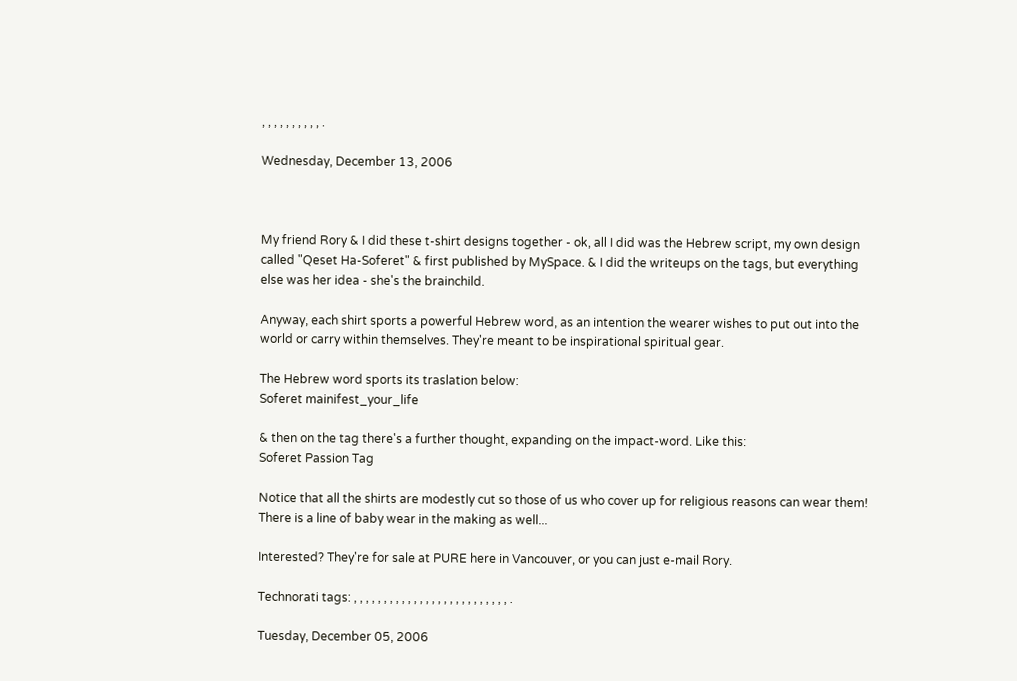, , , , , , , , , , .

Wednesday, December 13, 2006



My friend Rory & I did these t-shirt designs together - ok, all I did was the Hebrew script, my own design called "Qeset Ha-Soferet" & first published by MySpace. & I did the writeups on the tags, but everything else was her idea - she's the brainchild.

Anyway, each shirt sports a powerful Hebrew word, as an intention the wearer wishes to put out into the world or carry within themselves. They're meant to be inspirational spiritual gear.

The Hebrew word sports its traslation below:
Soferet mainifest_your_life

& then on the tag there's a further thought, expanding on the impact-word. Like this:
Soferet Passion Tag

Notice that all the shirts are modestly cut so those of us who cover up for religious reasons can wear them! There is a line of baby wear in the making as well...

Interested? They're for sale at PURE here in Vancouver, or you can just e-mail Rory.

Technorati tags: , , , , , , , , , , , , , , , , , , , , , , , , , , .

Tuesday, December 05, 2006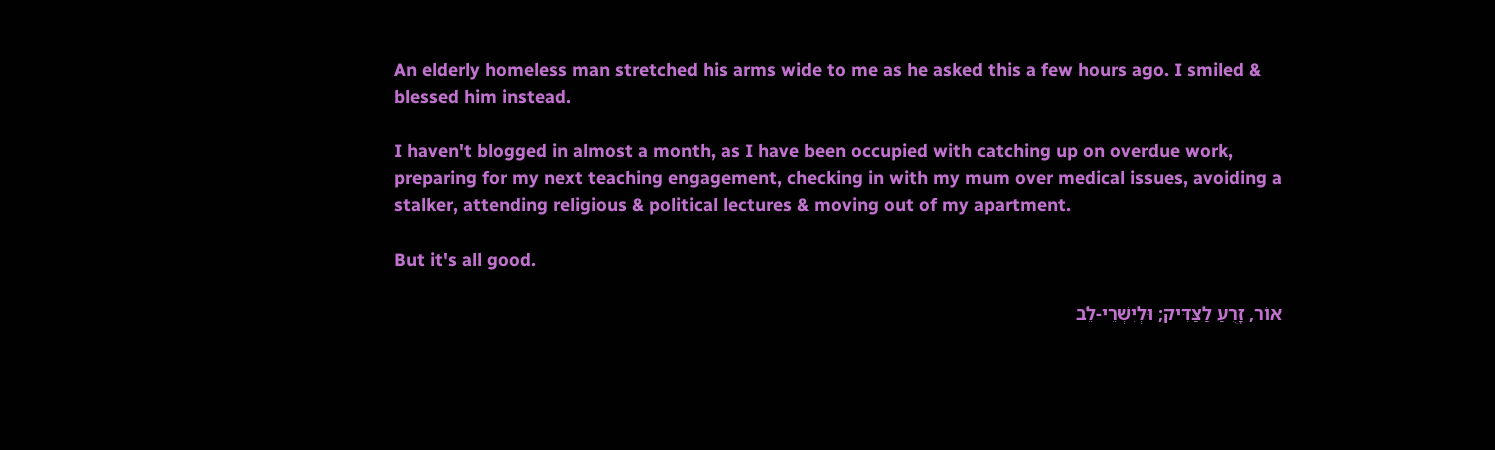An elderly homeless man stretched his arms wide to me as he asked this a few hours ago. I smiled & blessed him instead.

I haven't blogged in almost a month, as I have been occupied with catching up on overdue work, preparing for my next teaching engagement, checking in with my mum over medical issues, avoiding a stalker, attending religious & political lectures & moving out of my apartment.

But it's all good.

אוֹר, זָרֻעַ לַצַּדִּיק; וּלְיִשְׁרֵי-לֵב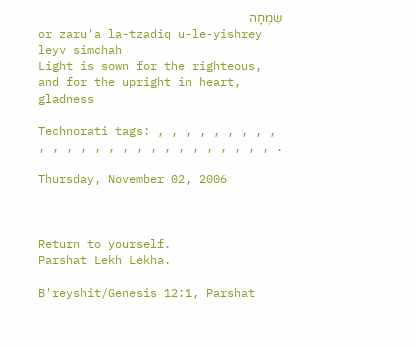שִׂמְחָה
or zaru'a la-tzadiq u-le-yishrey leyv simchah
Light is sown for the righteous, and for the upright in heart, gladness

Technorati tags: , , , , , , , , , , , , , , , , , , , , , , , , , , .

Thursday, November 02, 2006



Return to yourself.
Parshat Lekh Lekha.

B'reyshit/Genesis 12:1, Parshat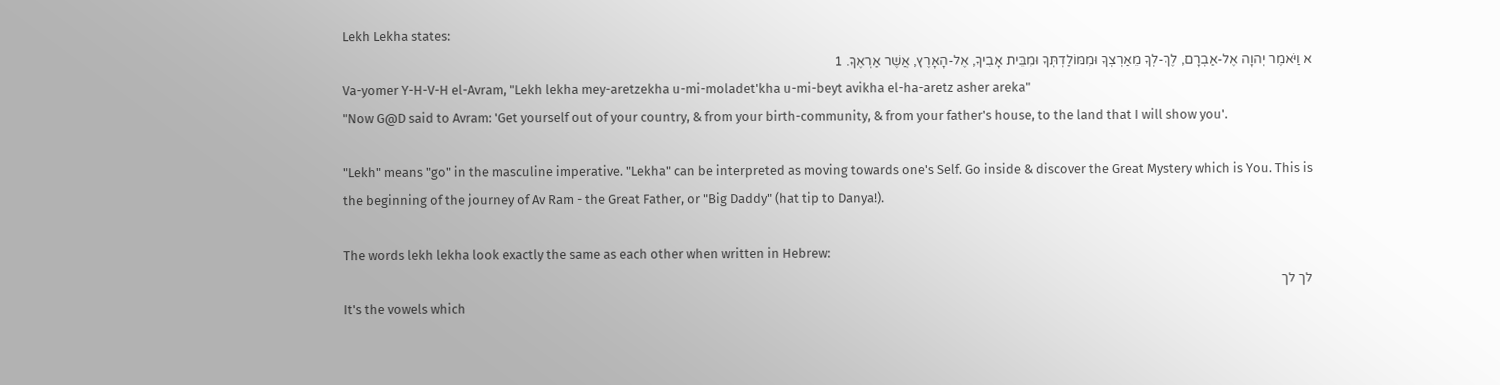Lekh Lekha states:
א וַיֹּאמֶר יְהוָה אֶל-אַבְרָם, לֶךְ-לְךָ מֵאַרְצְךָ וּמִמּוֹלַדְתְּךָ וּמִבֵּית אָבִיךָ, אֶל-הָאָרֶץ, אֲשֶׁר אַרְאֶךָּ. 1
Va-yomer Y-H-V-H el-Avram, "Lekh lekha mey-aretzekha u-mi-moladet'kha u-mi-beyt avikha el-ha-aretz asher areka"
"Now G@D said to Avram: 'Get yourself out of your country, & from your birth-community, & from your father's house, to the land that I will show you'.

"Lekh" means "go" in the masculine imperative. "Lekha" can be interpreted as moving towards one's Self. Go inside & discover the Great Mystery which is You. This is the beginning of the journey of Av Ram - the Great Father, or "Big Daddy" (hat tip to Danya!).

The words lekh lekha look exactly the same as each other when written in Hebrew:
לך לך
It's the vowels which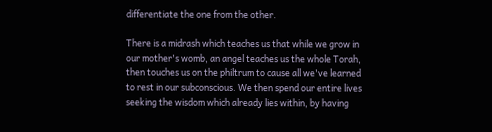differentiate the one from the other.

There is a midrash which teaches us that while we grow in our mother's womb, an angel teaches us the whole Torah, then touches us on the philtrum to cause all we've learned to rest in our subconscious. We then spend our entire lives seeking the wisdom which already lies within, by having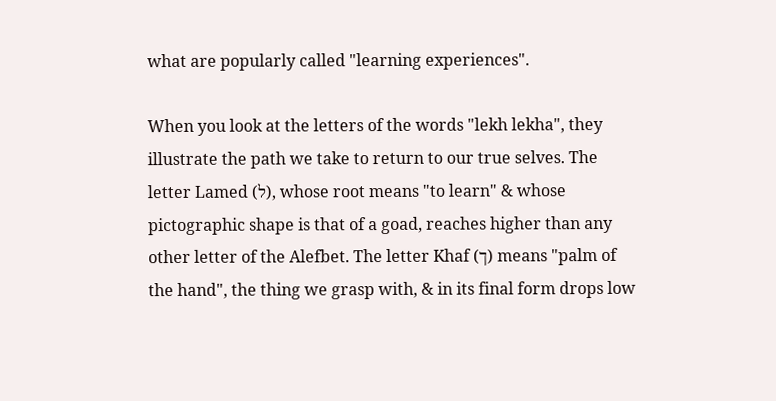what are popularly called "learning experiences".

When you look at the letters of the words "lekh lekha", they illustrate the path we take to return to our true selves. The letter Lamed (ל), whose root means "to learn" & whose pictographic shape is that of a goad, reaches higher than any other letter of the Alefbet. The letter Khaf (ך) means "palm of the hand", the thing we grasp with, & in its final form drops low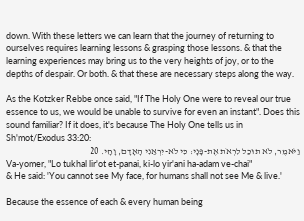down. With these letters we can learn that the journey of returning to ourselves requires learning lessons & grasping those lessons. & that the learning experiences may bring us to the very heights of joy, or to the depths of despair. Or both. & that these are necessary steps along the way.

As the Kotzker Rebbe once said, "If The Holy One were to reveal our true essence to us, we would be unable to survive for even an instant". Does this sound familiar? If it does, it's because The Holy One tells us in Sh'mot/Exodus 33:20:
וַיֹּאמֶר, לֹא תוּכַל לִרְאֹת אֶת-פָּנָי: כִּי לֹא-יִרְאַנִי הָאָדָם, וָחָי. 20
Va-yomer, "Lo tukhal lir'ot et-panai, ki-lo yir'ani ha-adam ve-chai"
& He said: 'You cannot see My face, for humans shall not see Me & live.'

Because the essence of each & every human being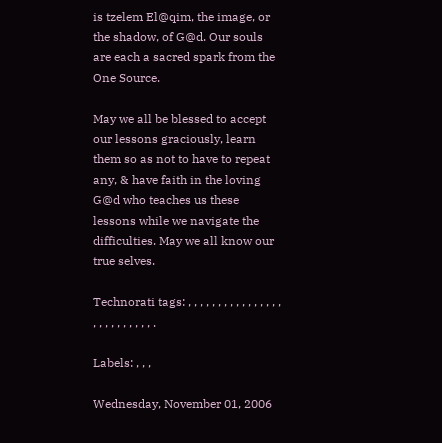is tzelem El@qim, the image, or the shadow, of G@d. Our souls are each a sacred spark from the One Source.

May we all be blessed to accept our lessons graciously, learn them so as not to have to repeat any, & have faith in the loving G@d who teaches us these lessons while we navigate the difficulties. May we all know our true selves.

Technorati tags: , , , , , , , , , , , , , , , , , , , , , , , , , , .

Labels: , , ,

Wednesday, November 01, 2006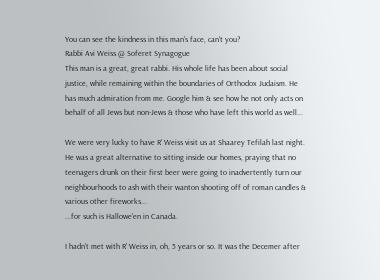You can see the kindness in this man's face, can't you?
Rabbi Avi Weiss @ Soferet Synagogue
This man is a great, great rabbi. His whole life has been about social justice, while remaining within the boundaries of Orthodox Judaism. He has much admiration from me. Google him & see how he not only acts on behalf of all Jews but non-Jews & those who have left this world as well...

We were very lucky to have R' Weiss visit us at Shaarey Tefilah last night. He was a great alternative to sitting inside our homes, praying that no teenagers drunk on their first beer were going to inadvertently turn our neighbourhoods to ash with their wanton shooting off of roman candles & various other fireworks...
...for such is Hallowe'en in Canada.

I hadn't met with R' Weiss in, oh, 5 years or so. It was the Decemer after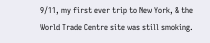9/11, my first ever trip to New York, & the World Trade Centre site was still smoking.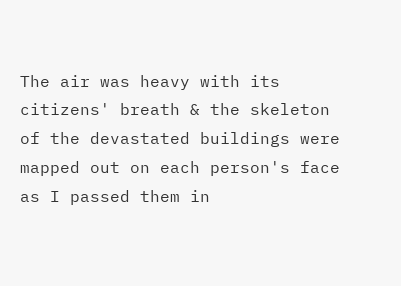The air was heavy with its citizens' breath & the skeleton of the devastated buildings were mapped out on each person's face as I passed them in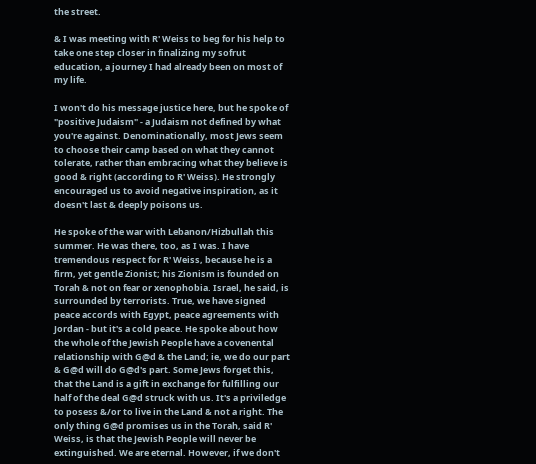the street.

& I was meeting with R' Weiss to beg for his help to take one step closer in finalizing my sofrut education, a journey I had already been on most of my life.

I won't do his message justice here, but he spoke of "positive Judaism" - a Judaism not defined by what you're against. Denominationally, most Jews seem to choose their camp based on what they cannot tolerate, rather than embracing what they believe is good & right (according to R' Weiss). He strongly encouraged us to avoid negative inspiration, as it doesn't last & deeply poisons us.

He spoke of the war with Lebanon/Hizbullah this summer. He was there, too, as I was. I have tremendous respect for R' Weiss, because he is a firm, yet gentle Zionist; his Zionism is founded on Torah & not on fear or xenophobia. Israel, he said, is surrounded by terrorists. True, we have signed peace accords with Egypt, peace agreements with Jordan - but it's a cold peace. He spoke about how the whole of the Jewish People have a covenental relationship with G@d & the Land; ie, we do our part & G@d will do G@d's part. Some Jews forget this, that the Land is a gift in exchange for fulfilling our half of the deal G@d struck with us. It's a priviledge to posess &/or to live in the Land & not a right. The only thing G@d promises us in the Torah, said R' Weiss, is that the Jewish People will never be extinguished. We are eternal. However, if we don't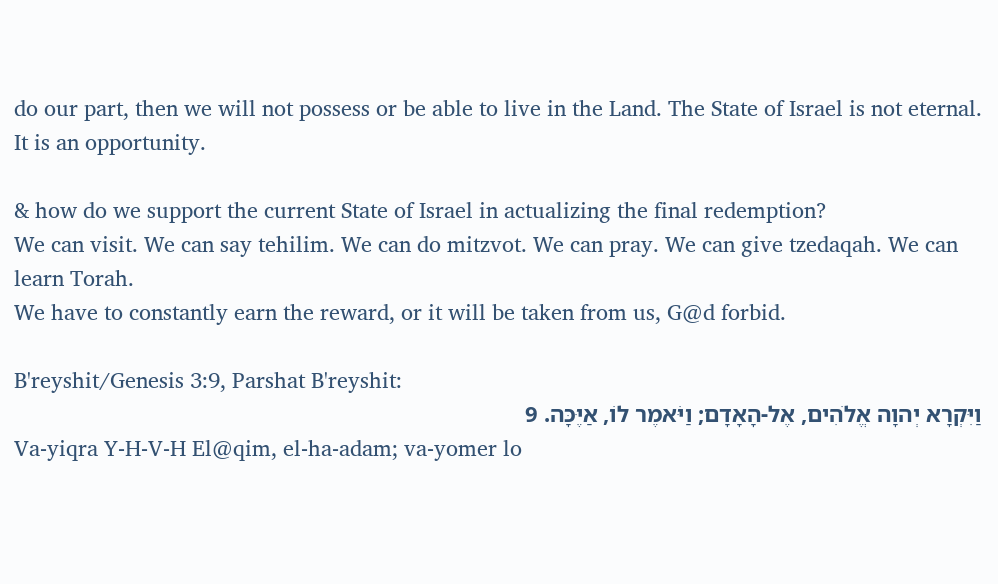do our part, then we will not possess or be able to live in the Land. The State of Israel is not eternal. It is an opportunity.

& how do we support the current State of Israel in actualizing the final redemption?
We can visit. We can say tehilim. We can do mitzvot. We can pray. We can give tzedaqah. We can learn Torah.
We have to constantly earn the reward, or it will be taken from us, G@d forbid.

B'reyshit/Genesis 3:9, Parshat B'reyshit:
וַיִּקְרָא יְהוָה אֱלֹהִים, אֶל-הָאָדָם; וַיֹּאמֶר לוֹ, אַיֶּכָּה. 9
Va-yiqra Y-H-V-H El@qim, el-ha-adam; va-yomer lo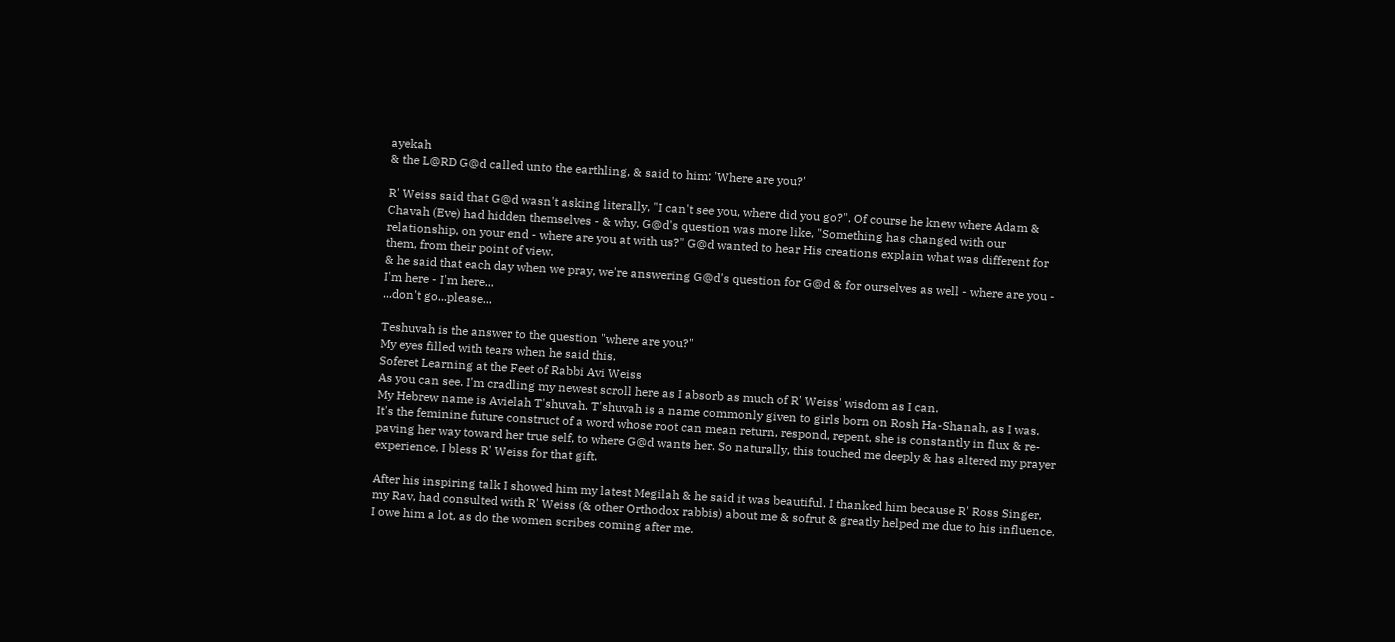ayekah
& the L@RD G@d called unto the earthling, & said to him: 'Where are you?'

R' Weiss said that G@d wasn't asking literally, "I can't see you, where did you go?". Of course he knew where Adam & Chavah (Eve) had hidden themselves - & why. G@d's question was more like, "Something has changed with our relationship, on your end - where are you at with us?" G@d wanted to hear His creations explain what was different for them, from their point of view.
& he said that each day when we pray, we're answering G@d's question for G@d & for ourselves as well - where are you - I'm here - I'm here...
...don't go...please...

Teshuvah is the answer to the question "where are you?"
My eyes filled with tears when he said this.
Soferet Learning at the Feet of Rabbi Avi Weiss
As you can see. I'm cradling my newest scroll here as I absorb as much of R' Weiss' wisdom as I can.
My Hebrew name is Avielah T'shuvah. T'shuvah is a name commonly given to girls born on Rosh Ha-Shanah, as I was.
It's the feminine future construct of a word whose root can mean return, respond, repent, she is constantly in flux & re-paving her way toward her true self, to where G@d wants her. So naturally, this touched me deeply & has altered my prayer experience. I bless R' Weiss for that gift.

After his inspiring talk I showed him my latest Megilah & he said it was beautiful. I thanked him because R' Ross Singer, my Rav, had consulted with R' Weiss (& other Orthodox rabbis) about me & sofrut & greatly helped me due to his influence. I owe him a lot, as do the women scribes coming after me.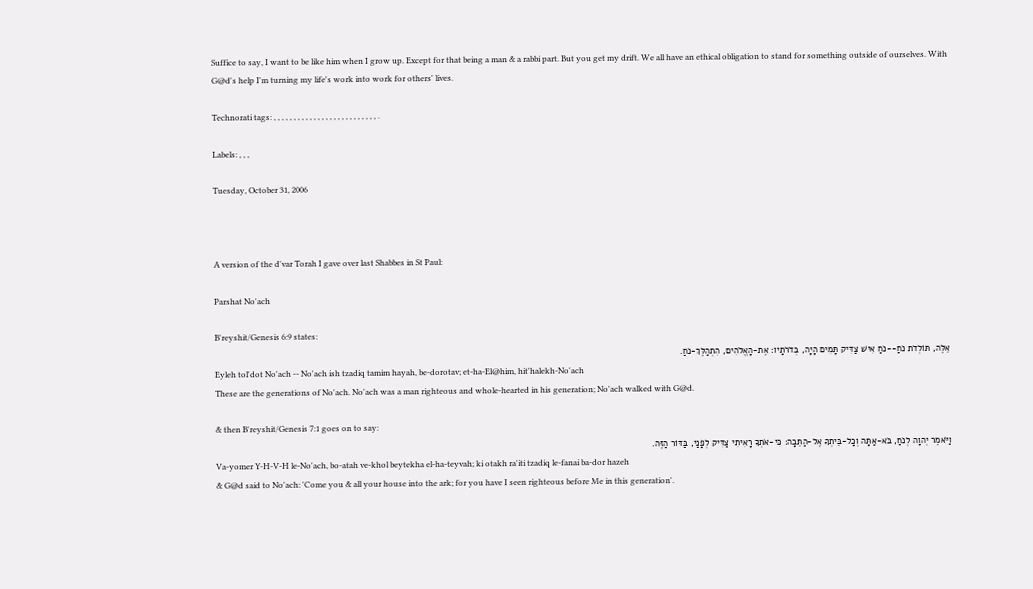Suffice to say, I want to be like him when I grow up. Except for that being a man & a rabbi part. But you get my drift. We all have an ethical obligation to stand for something outside of ourselves. With G@d's help I'm turning my life's work into work for others' lives.

Technorati tags: , , , , , , , , , , , , , , , , , , , , , , , , , , .

Labels: , , ,

Tuesday, October 31, 2006



A version of the d'var Torah I gave over last Shabbes in St Paul:

Parshat No'ach

B'reyshit/Genesis 6:9 states:
אֵלֶּה, תּוֹלְדֹת נֹחַ--נֹחַ אִישׁ צַדִּיק תָּמִים הָיָה, בְּדֹרֹתָיו: אֶת-הָאֱלֹהִים, הִתְהַלֶּךְ-נֹחַ.
Eyleh tol'dot No'ach -- No'ach ish tzadiq tamim hayah, be-dorotav; et-ha-El@him, hit'halekh-No'ach
These are the generations of No'ach. No'ach was a man righteous and whole-hearted in his generation; No'ach walked with G@d.

& then B'reyshit/Genesis 7:1 goes on to say:
וַיֹּאמֶר יְהוָה לְנֹחַ, בֹּא-אַתָּה וְכָל-בֵּיתְךָ אֶל-הַתֵּבָה: כִּי-אֹתְךָ רָאִיתִי צַדִּיק לְפָנַי, בַּדּוֹר הַזֶּה.
Va-yomer Y-H-V-H le-No'ach, bo-atah ve-khol beytekha el-ha-teyvah; ki otakh ra'iti tzadiq le-fanai ba-dor hazeh
& G@d said to No'ach: 'Come you & all your house into the ark; for you have I seen righteous before Me in this generation'.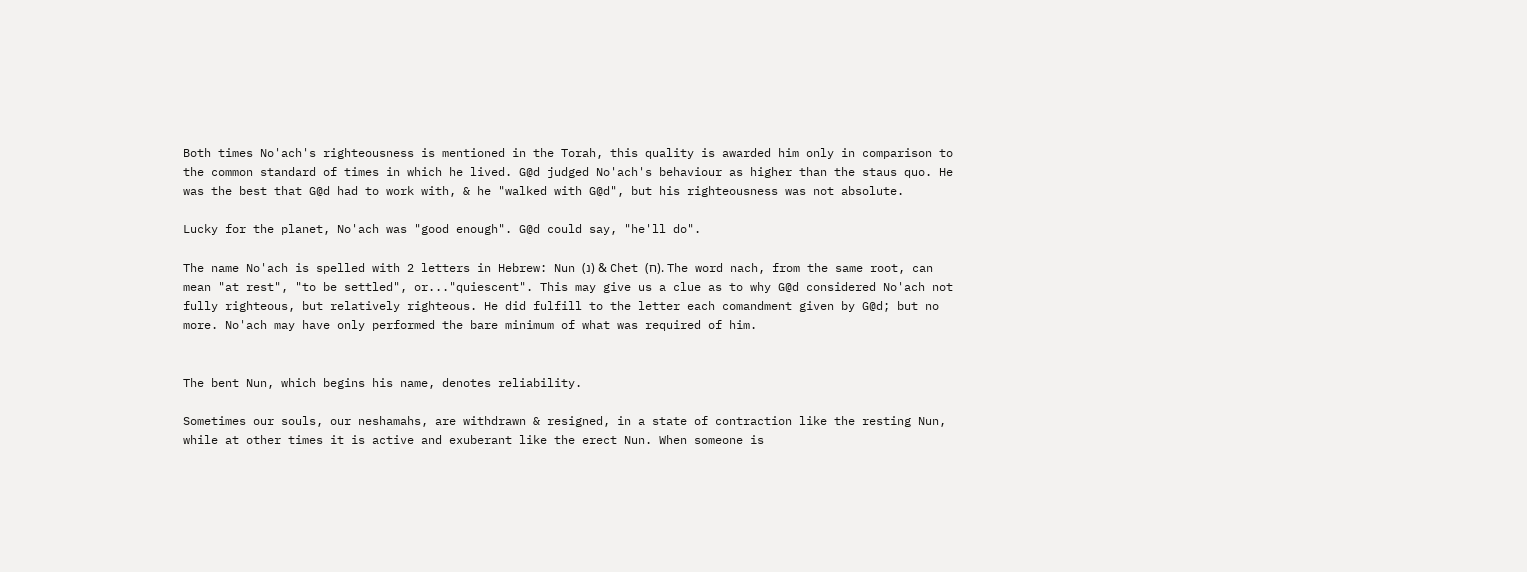Both times No'ach's righteousness is mentioned in the Torah, this quality is awarded him only in comparison to the common standard of times in which he lived. G@d judged No'ach's behaviour as higher than the staus quo. He was the best that G@d had to work with, & he "walked with G@d", but his righteousness was not absolute.

Lucky for the planet, No'ach was "good enough". G@d could say, "he'll do".

The name No'ach is spelled with 2 letters in Hebrew: Nun (נ) & Chet (ח). The word nach, from the same root, can mean "at rest", "to be settled", or..."quiescent". This may give us a clue as to why G@d considered No'ach not fully righteous, but relatively righteous. He did fulfill to the letter each comandment given by G@d; but no more. No'ach may have only performed the bare minimum of what was required of him.


The bent Nun, which begins his name, denotes reliability.

Sometimes our souls, our neshamahs, are withdrawn & resigned, in a state of contraction like the resting Nun, while at other times it is active and exuberant like the erect Nun. When someone is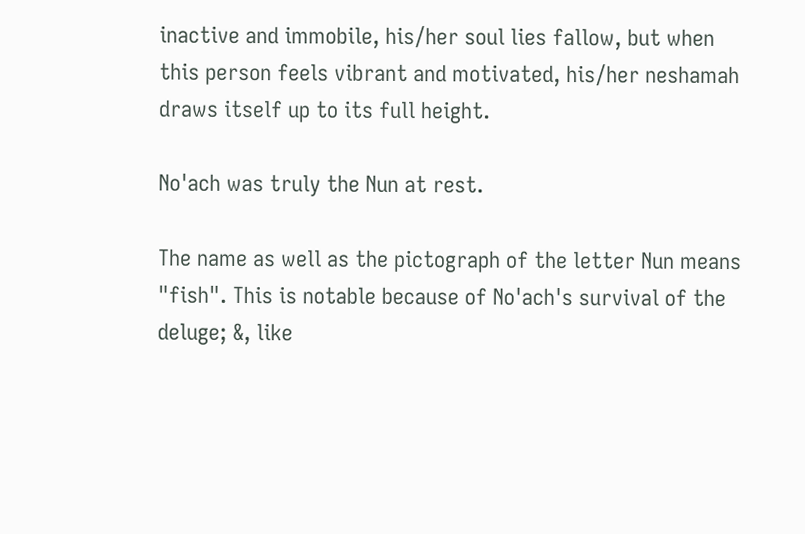inactive and immobile, his/her soul lies fallow, but when this person feels vibrant and motivated, his/her neshamah draws itself up to its full height.

No'ach was truly the Nun at rest.

The name as well as the pictograph of the letter Nun means "fish". This is notable because of No'ach's survival of the deluge; &, like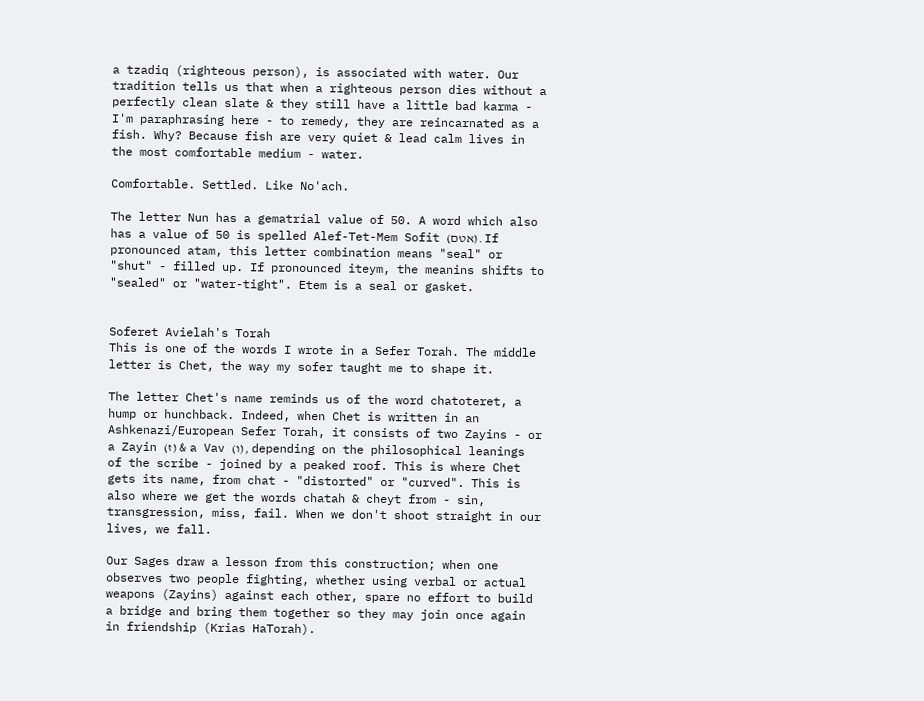a tzadiq (righteous person), is associated with water. Our tradition tells us that when a righteous person dies without a perfectly clean slate & they still have a little bad karma - I'm paraphrasing here - to remedy, they are reincarnated as a fish. Why? Because fish are very quiet & lead calm lives in the most comfortable medium - water.

Comfortable. Settled. Like No'ach.

The letter Nun has a gematrial value of 50. A word which also has a value of 50 is spelled Alef-Tet-Mem Sofit (אטם). If pronounced atam, this letter combination means "seal" or "shut" - filled up. If pronounced iteym, the meanins shifts to "sealed" or "water-tight". Etem is a seal or gasket.


Soferet Avielah's Torah
This is one of the words I wrote in a Sefer Torah. The middle letter is Chet, the way my sofer taught me to shape it.

The letter Chet's name reminds us of the word chatoteret, a hump or hunchback. Indeed, when Chet is written in an Ashkenazi/European Sefer Torah, it consists of two Zayins - or a Zayin (ז) & a Vav (ו), depending on the philosophical leanings of the scribe - joined by a peaked roof. This is where Chet gets its name, from chat - "distorted" or "curved". This is also where we get the words chatah & cheyt from - sin, transgression, miss, fail. When we don't shoot straight in our lives, we fall.

Our Sages draw a lesson from this construction; when one observes two people fighting, whether using verbal or actual weapons (Zayins) against each other, spare no effort to build a bridge and bring them together so they may join once again in friendship (Krias HaTorah).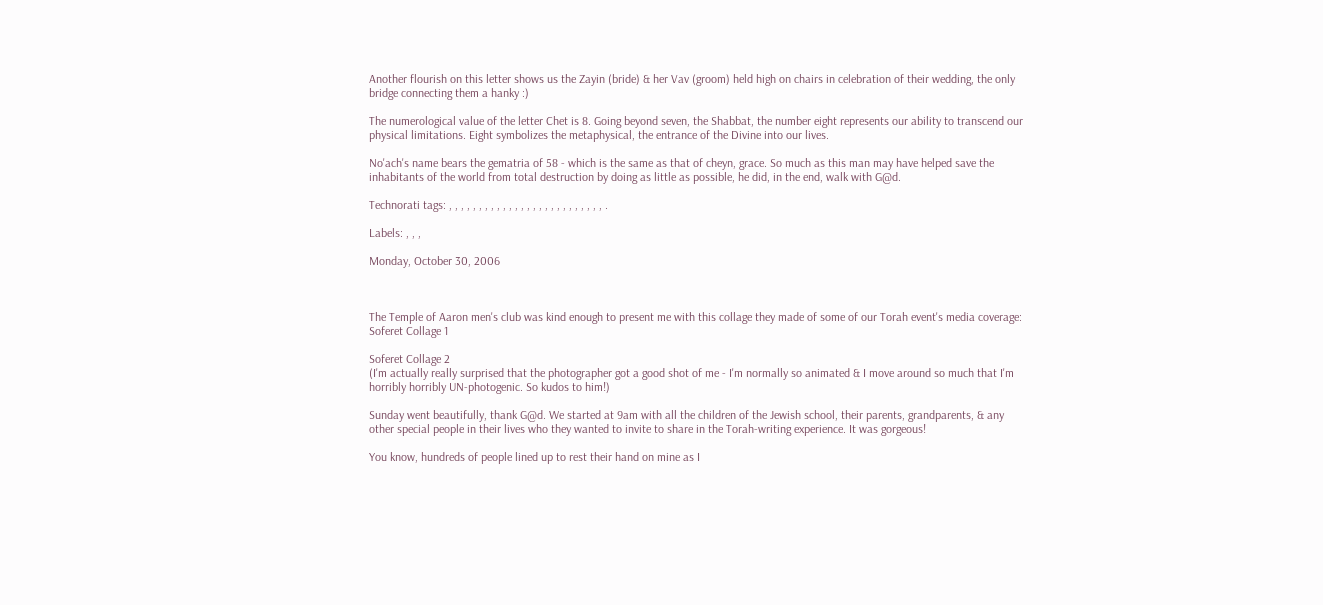Another flourish on this letter shows us the Zayin (bride) & her Vav (groom) held high on chairs in celebration of their wedding, the only bridge connecting them a hanky :)

The numerological value of the letter Chet is 8. Going beyond seven, the Shabbat, the number eight represents our ability to transcend our physical limitations. Eight symbolizes the metaphysical, the entrance of the Divine into our lives.

No'ach's name bears the gematria of 58 - which is the same as that of cheyn, grace. So much as this man may have helped save the inhabitants of the world from total destruction by doing as little as possible, he did, in the end, walk with G@d.

Technorati tags: , , , , , , , , , , , , , , , , , , , , , , , , , , .

Labels: , , ,

Monday, October 30, 2006



The Temple of Aaron men's club was kind enough to present me with this collage they made of some of our Torah event's media coverage:
Soferet Collage 1

Soferet Collage 2
(I'm actually really surprised that the photographer got a good shot of me - I'm normally so animated & I move around so much that I'm horribly horribly UN-photogenic. So kudos to him!)

Sunday went beautifully, thank G@d. We started at 9am with all the children of the Jewish school, their parents, grandparents, & any other special people in their lives who they wanted to invite to share in the Torah-writing experience. It was gorgeous!

You know, hundreds of people lined up to rest their hand on mine as I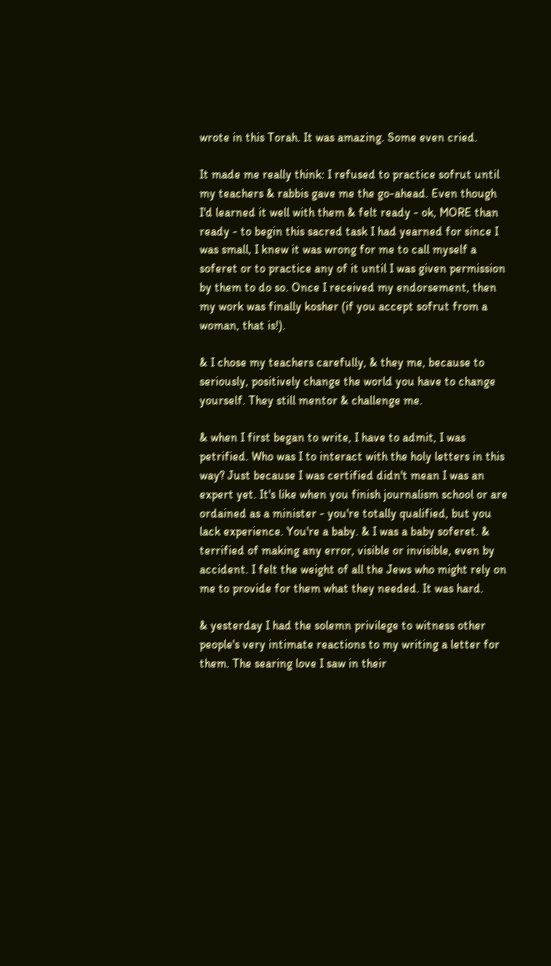wrote in this Torah. It was amazing. Some even cried.

It made me really think: I refused to practice sofrut until my teachers & rabbis gave me the go-ahead. Even though I'd learned it well with them & felt ready - ok, MORE than ready - to begin this sacred task I had yearned for since I was small, I knew it was wrong for me to call myself a soferet or to practice any of it until I was given permission by them to do so. Once I received my endorsement, then my work was finally kosher (if you accept sofrut from a woman, that is!).

& I chose my teachers carefully, & they me, because to seriously, positively change the world you have to change yourself. They still mentor & challenge me.

& when I first began to write, I have to admit, I was petrified. Who was I to interact with the holy letters in this way? Just because I was certified didn't mean I was an expert yet. It's like when you finish journalism school or are ordained as a minister - you're totally qualified, but you lack experience. You're a baby. & I was a baby soferet. & terrified of making any error, visible or invisible, even by accident. I felt the weight of all the Jews who might rely on me to provide for them what they needed. It was hard.

& yesterday I had the solemn privilege to witness other people's very intimate reactions to my writing a letter for them. The searing love I saw in their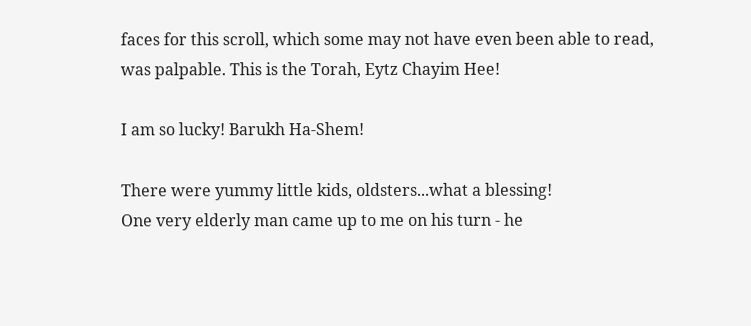faces for this scroll, which some may not have even been able to read, was palpable. This is the Torah, Eytz Chayim Hee!

I am so lucky! Barukh Ha-Shem!

There were yummy little kids, oldsters...what a blessing!
One very elderly man came up to me on his turn - he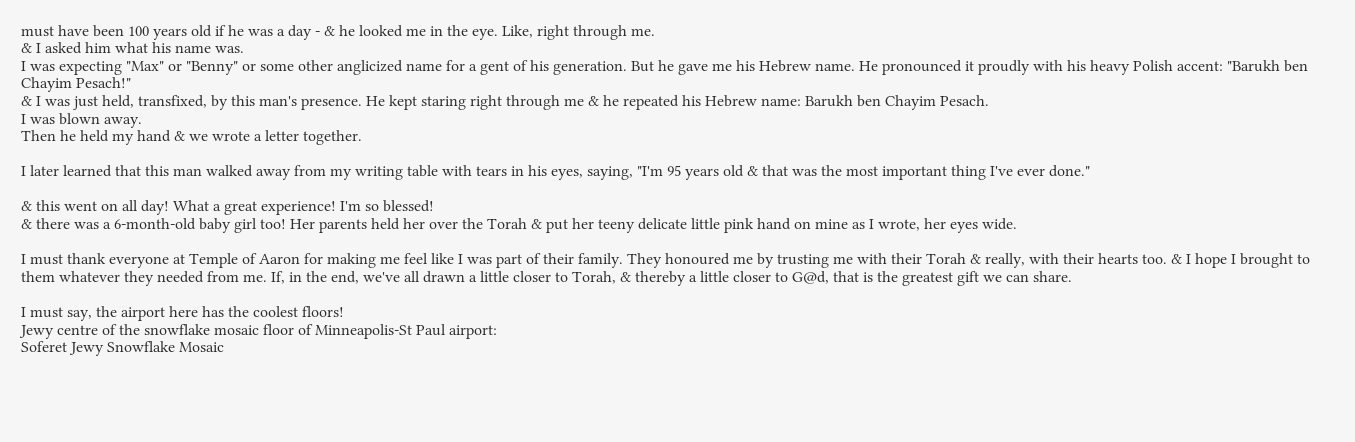must have been 100 years old if he was a day - & he looked me in the eye. Like, right through me.
& I asked him what his name was.
I was expecting "Max" or "Benny" or some other anglicized name for a gent of his generation. But he gave me his Hebrew name. He pronounced it proudly with his heavy Polish accent: "Barukh ben Chayim Pesach!"
& I was just held, transfixed, by this man's presence. He kept staring right through me & he repeated his Hebrew name: Barukh ben Chayim Pesach.
I was blown away.
Then he held my hand & we wrote a letter together.

I later learned that this man walked away from my writing table with tears in his eyes, saying, "I'm 95 years old & that was the most important thing I've ever done."

& this went on all day! What a great experience! I'm so blessed!
& there was a 6-month-old baby girl too! Her parents held her over the Torah & put her teeny delicate little pink hand on mine as I wrote, her eyes wide.

I must thank everyone at Temple of Aaron for making me feel like I was part of their family. They honoured me by trusting me with their Torah & really, with their hearts too. & I hope I brought to them whatever they needed from me. If, in the end, we've all drawn a little closer to Torah, & thereby a little closer to G@d, that is the greatest gift we can share.

I must say, the airport here has the coolest floors!
Jewy centre of the snowflake mosaic floor of Minneapolis-St Paul airport:
Soferet Jewy Snowflake Mosaic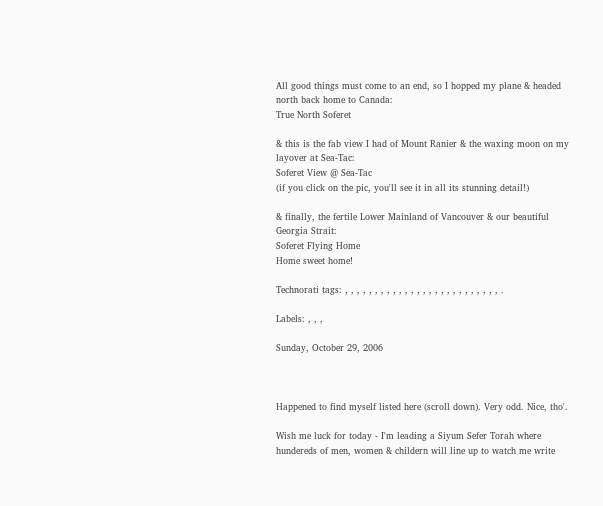All good things must come to an end, so I hopped my plane & headed north back home to Canada:
True North Soferet

& this is the fab view I had of Mount Ranier & the waxing moon on my layover at Sea-Tac:
Soferet View @ Sea-Tac
(if you click on the pic, you'll see it in all its stunning detail!)

& finally, the fertile Lower Mainland of Vancouver & our beautiful Georgia Strait:
Soferet Flying Home
Home sweet home!

Technorati tags: , , , , , , , , , , , , , , , , , , , , , , , , , , .

Labels: , , ,

Sunday, October 29, 2006



Happened to find myself listed here (scroll down). Very odd. Nice, tho'.

Wish me luck for today - I'm leading a Siyum Sefer Torah where hundereds of men, women & childern will line up to watch me write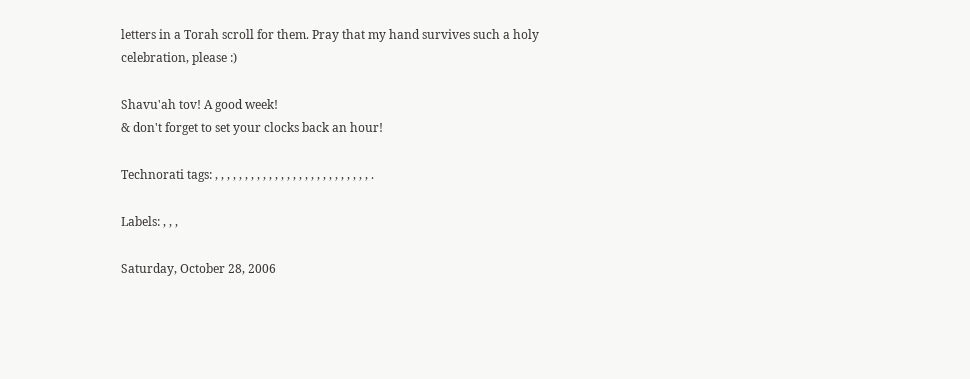letters in a Torah scroll for them. Pray that my hand survives such a holy celebration, please :)

Shavu'ah tov! A good week!
& don't forget to set your clocks back an hour!

Technorati tags: , , , , , , , , , , , , , , , , , , , , , , , , , , .

Labels: , , ,

Saturday, October 28, 2006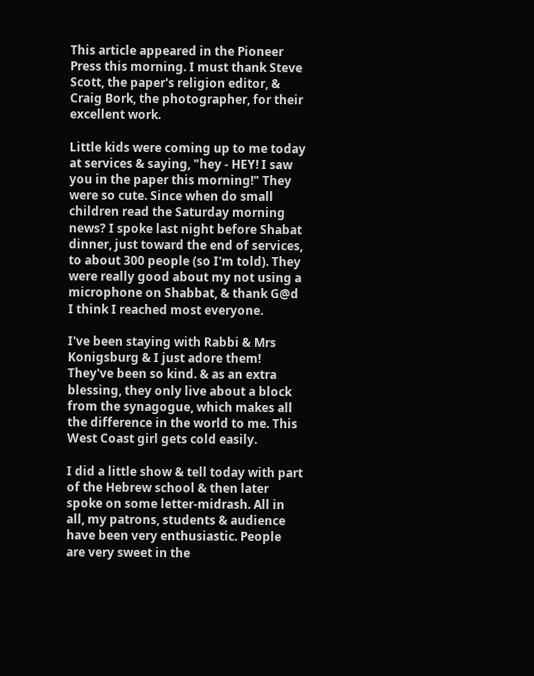This article appeared in the Pioneer Press this morning. I must thank Steve Scott, the paper's religion editor, & Craig Bork, the photographer, for their excellent work.

Little kids were coming up to me today at services & saying, "hey - HEY! I saw you in the paper this morning!" They were so cute. Since when do small children read the Saturday morning news? I spoke last night before Shabat dinner, just toward the end of services, to about 300 people (so I'm told). They were really good about my not using a microphone on Shabbat, & thank G@d I think I reached most everyone.

I've been staying with Rabbi & Mrs Konigsburg & I just adore them! They've been so kind. & as an extra blessing, they only live about a block from the synagogue, which makes all the difference in the world to me. This West Coast girl gets cold easily.

I did a little show & tell today with part of the Hebrew school & then later spoke on some letter-midrash. All in all, my patrons, students & audience have been very enthusiastic. People are very sweet in the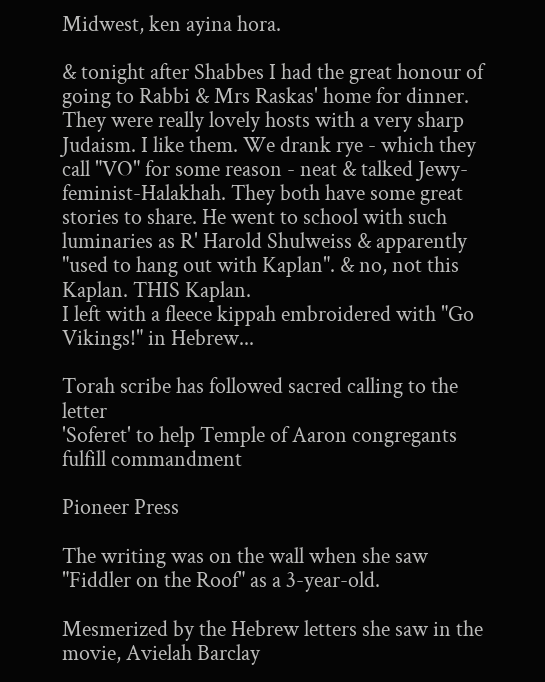Midwest, ken ayina hora.

& tonight after Shabbes I had the great honour of going to Rabbi & Mrs Raskas' home for dinner. They were really lovely hosts with a very sharp Judaism. I like them. We drank rye - which they call "VO" for some reason - neat & talked Jewy-feminist-Halakhah. They both have some great stories to share. He went to school with such luminaries as R' Harold Shulweiss & apparently "used to hang out with Kaplan". & no, not this Kaplan. THIS Kaplan.
I left with a fleece kippah embroidered with "Go Vikings!" in Hebrew...

Torah scribe has followed sacred calling to the letter
'Soferet' to help Temple of Aaron congregants fulfill commandment

Pioneer Press

The writing was on the wall when she saw "Fiddler on the Roof" as a 3-year-old.

Mesmerized by the Hebrew letters she saw in the movie, Avielah Barclay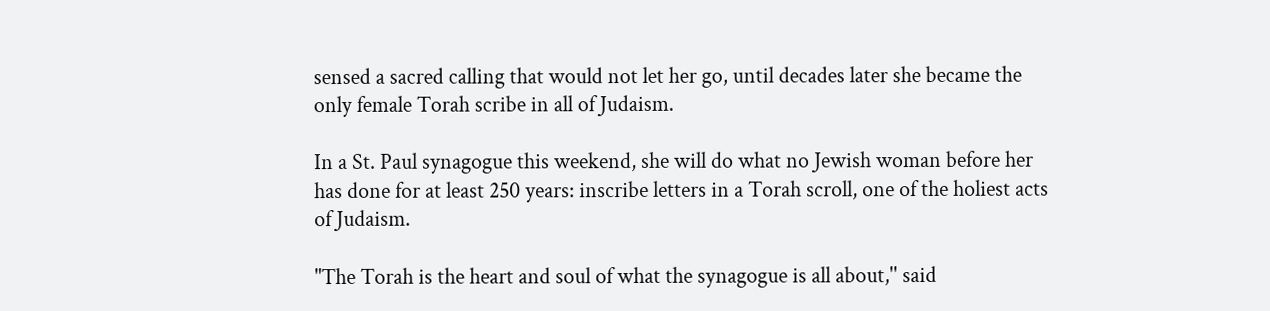sensed a sacred calling that would not let her go, until decades later she became the only female Torah scribe in all of Judaism.

In a St. Paul synagogue this weekend, she will do what no Jewish woman before her has done for at least 250 years: inscribe letters in a Torah scroll, one of the holiest acts of Judaism.

"The Torah is the heart and soul of what the synagogue is all about,'' said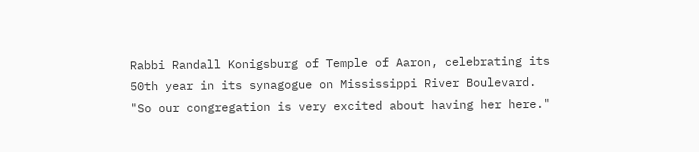Rabbi Randall Konigsburg of Temple of Aaron, celebrating its 50th year in its synagogue on Mississippi River Boulevard. "So our congregation is very excited about having her here."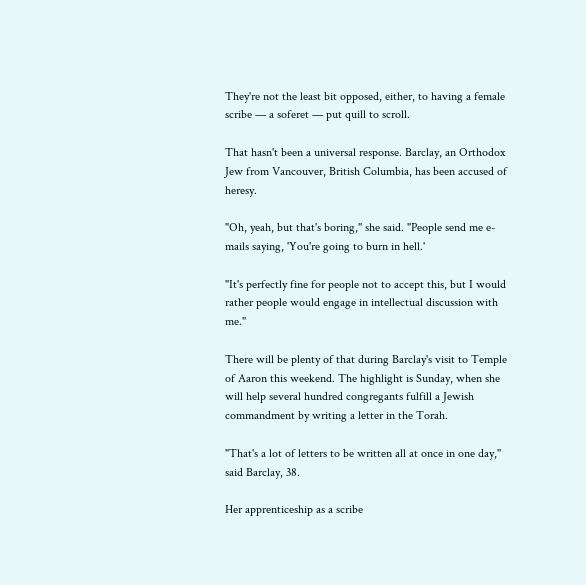They're not the least bit opposed, either, to having a female scribe — a soferet — put quill to scroll.

That hasn't been a universal response. Barclay, an Orthodox Jew from Vancouver, British Columbia, has been accused of heresy.

"Oh, yeah, but that's boring,'' she said. "People send me e-mails saying, 'You're going to burn in hell.'

"It's perfectly fine for people not to accept this, but I would rather people would engage in intellectual discussion with me.''

There will be plenty of that during Barclay's visit to Temple of Aaron this weekend. The highlight is Sunday, when she will help several hundred congregants fulfill a Jewish commandment by writing a letter in the Torah.

"That's a lot of letters to be written all at once in one day,'' said Barclay, 38.

Her apprenticeship as a scribe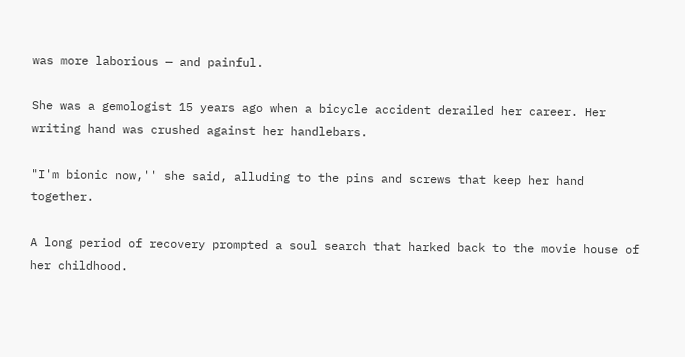was more laborious — and painful.

She was a gemologist 15 years ago when a bicycle accident derailed her career. Her writing hand was crushed against her handlebars.

"I'm bionic now,'' she said, alluding to the pins and screws that keep her hand together.

A long period of recovery prompted a soul search that harked back to the movie house of her childhood.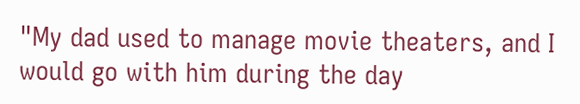"My dad used to manage movie theaters, and I would go with him during the day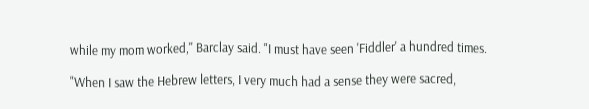while my mom worked,'' Barclay said. "I must have seen 'Fiddler' a hundred times.

"When I saw the Hebrew letters, I very much had a sense they were sacred,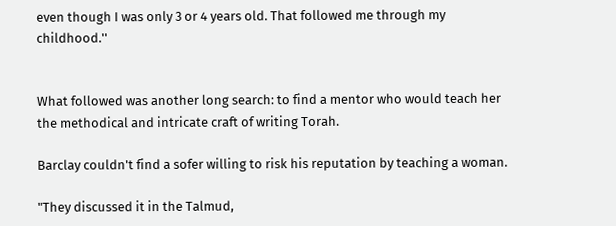even though I was only 3 or 4 years old. That followed me through my childhood.''


What followed was another long search: to find a mentor who would teach her the methodical and intricate craft of writing Torah.

Barclay couldn't find a sofer willing to risk his reputation by teaching a woman.

"They discussed it in the Talmud,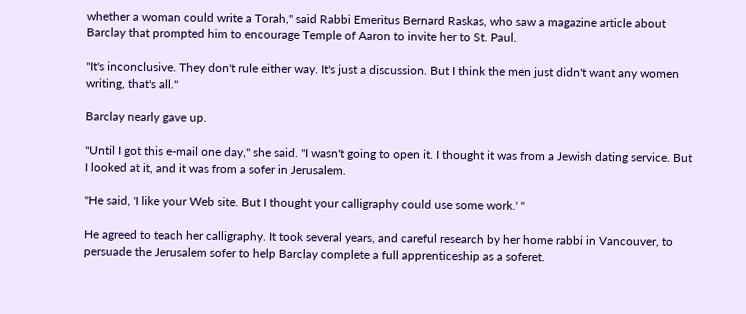whether a woman could write a Torah,'' said Rabbi Emeritus Bernard Raskas, who saw a magazine article about Barclay that prompted him to encourage Temple of Aaron to invite her to St. Paul.

"It's inconclusive. They don't rule either way. It's just a discussion. But I think the men just didn't want any women writing, that's all.''

Barclay nearly gave up.

"Until I got this e-mail one day,'' she said. "I wasn't going to open it. I thought it was from a Jewish dating service. But I looked at it, and it was from a sofer in Jerusalem.

"He said, 'I like your Web site. But I thought your calligraphy could use some work.' "

He agreed to teach her calligraphy. It took several years, and careful research by her home rabbi in Vancouver, to persuade the Jerusalem sofer to help Barclay complete a full apprenticeship as a soferet.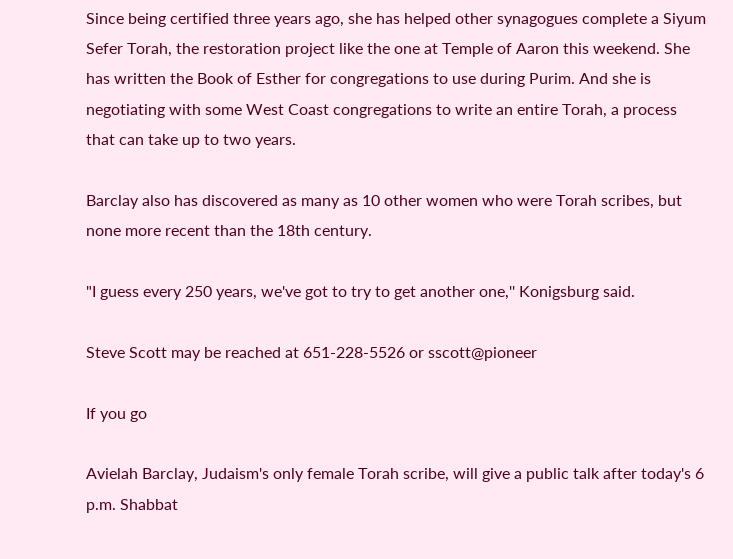Since being certified three years ago, she has helped other synagogues complete a Siyum Sefer Torah, the restoration project like the one at Temple of Aaron this weekend. She has written the Book of Esther for congregations to use during Purim. And she is negotiating with some West Coast congregations to write an entire Torah, a process that can take up to two years.

Barclay also has discovered as many as 10 other women who were Torah scribes, but none more recent than the 18th century.

"I guess every 250 years, we've got to try to get another one,'' Konigsburg said.

Steve Scott may be reached at 651-228-5526 or sscott@pioneer

If you go

Avielah Barclay, Judaism's only female Torah scribe, will give a public talk after today's 6 p.m. Shabbat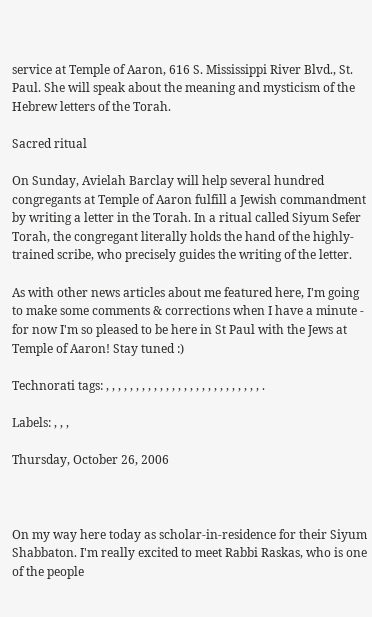service at Temple of Aaron, 616 S. Mississippi River Blvd., St. Paul. She will speak about the meaning and mysticism of the Hebrew letters of the Torah.

Sacred ritual

On Sunday, Avielah Barclay will help several hundred congregants at Temple of Aaron fulfill a Jewish commandment by writing a letter in the Torah. In a ritual called Siyum Sefer Torah, the congregant literally holds the hand of the highly-trained scribe, who precisely guides the writing of the letter.

As with other news articles about me featured here, I'm going to make some comments & corrections when I have a minute - for now I'm so pleased to be here in St Paul with the Jews at Temple of Aaron! Stay tuned :)

Technorati tags: , , , , , , , , , , , , , , , , , , , , , , , , , , .

Labels: , , ,

Thursday, October 26, 2006



On my way here today as scholar-in-residence for their Siyum Shabbaton. I'm really excited to meet Rabbi Raskas, who is one of the people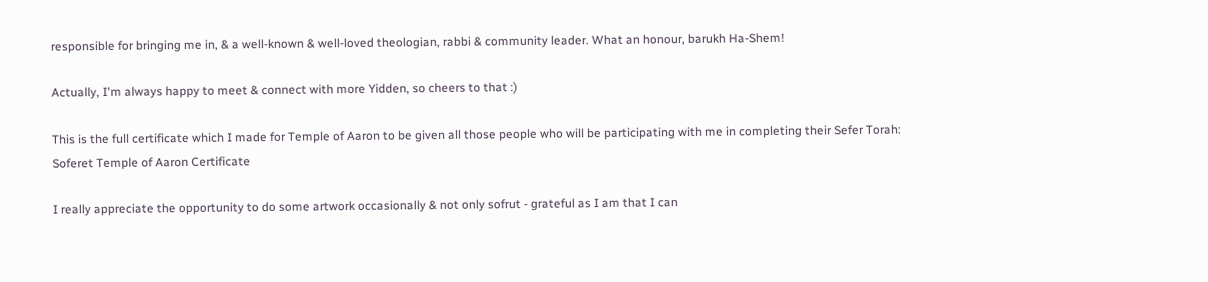responsible for bringing me in, & a well-known & well-loved theologian, rabbi & community leader. What an honour, barukh Ha-Shem!

Actually, I'm always happy to meet & connect with more Yidden, so cheers to that :)

This is the full certificate which I made for Temple of Aaron to be given all those people who will be participating with me in completing their Sefer Torah:
Soferet Temple of Aaron Certificate

I really appreciate the opportunity to do some artwork occasionally & not only sofrut - grateful as I am that I can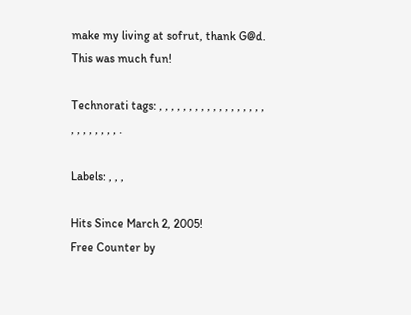make my living at sofrut, thank G@d.
This was much fun!

Technorati tags: , , , , , , , , , , , , , , , , , , , , , , , , , , .

Labels: , , ,

Hits Since March 2, 2005!
Free Counter by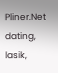Pliner.Net
dating, lasik,